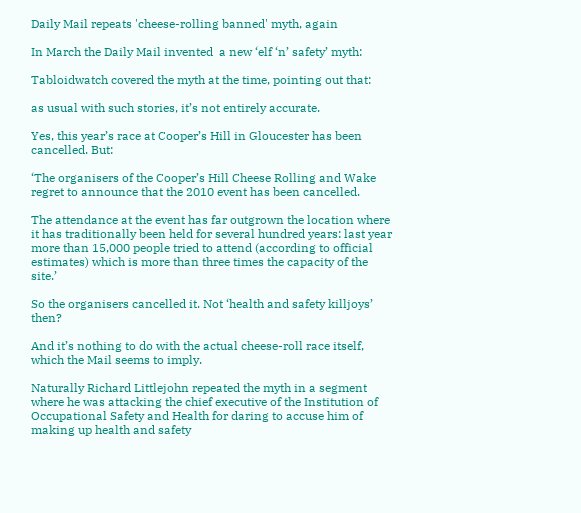Daily Mail repeats 'cheese-rolling banned' myth, again

In March the Daily Mail invented  a new ‘elf ‘n’ safety’ myth:

Tabloidwatch covered the myth at the time, pointing out that:

as usual with such stories, it’s not entirely accurate.

Yes, this year’s race at Cooper’s Hill in Gloucester has been cancelled. But:

‘The organisers of the Cooper’s Hill Cheese Rolling and Wake regret to announce that the 2010 event has been cancelled.

The attendance at the event has far outgrown the location where it has traditionally been held for several hundred years: last year more than 15,000 people tried to attend (according to official estimates) which is more than three times the capacity of the site.’

So the organisers cancelled it. Not ‘health and safety killjoys’ then?

And it’s nothing to do with the actual cheese-roll race itself, which the Mail seems to imply.

Naturally Richard Littlejohn repeated the myth in a segment where he was attacking the chief executive of the Institution of Occupational Safety and Health for daring to accuse him of making up health and safety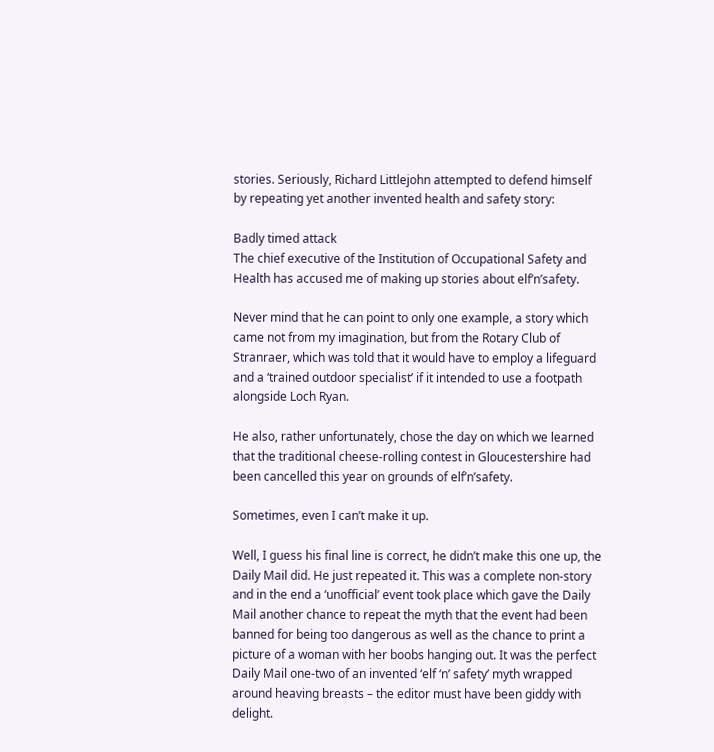stories. Seriously, Richard Littlejohn attempted to defend himself by repeating yet another invented health and safety story:

Badly timed attack
The chief executive of the Institution of Occupational Safety and Health has accused me of making up stories about elf’n’safety.

Never mind that he can point to only one example, a story which came not from my imagination, but from the Rotary Club of Stranraer, which was told that it would have to employ a lifeguard and a ‘trained outdoor specialist’ if it intended to use a footpath alongside Loch Ryan.

He also, rather unfortunately, chose the day on which we learned that the traditional cheese-rolling contest in Gloucestershire had been cancelled this year on grounds of elf’n’safety.

Sometimes, even I can’t make it up.

Well, I guess his final line is correct, he didn’t make this one up, the Daily Mail did. He just repeated it. This was a complete non-story and in the end a ‘unofficial’ event took place which gave the Daily Mail another chance to repeat the myth that the event had been banned for being too dangerous as well as the chance to print a picture of a woman with her boobs hanging out. It was the perfect Daily Mail one-two of an invented ‘elf ‘n’ safety’ myth wrapped around heaving breasts – the editor must have been giddy with delight.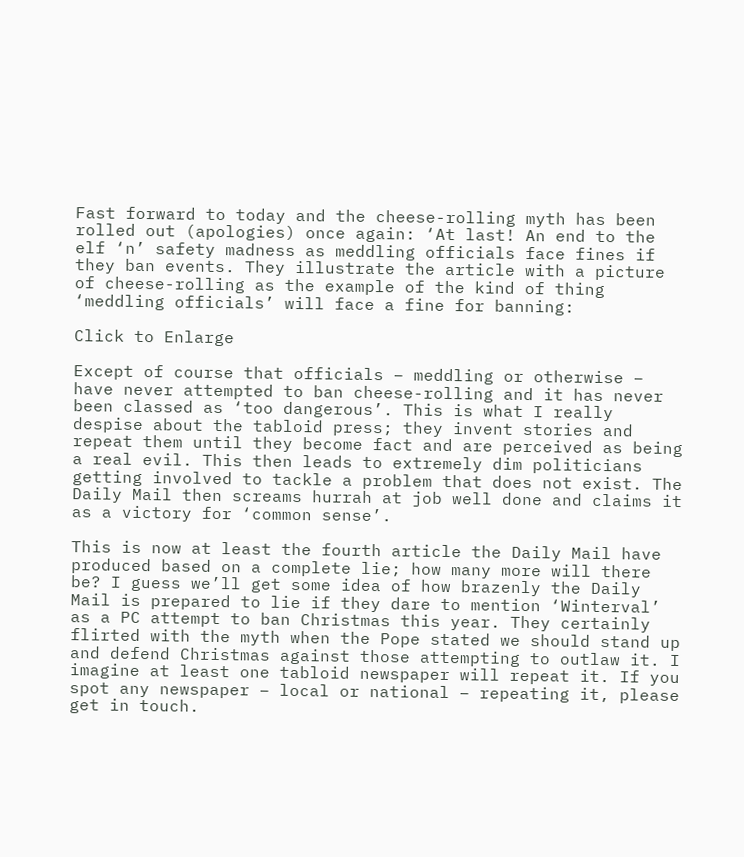Fast forward to today and the cheese-rolling myth has been rolled out (apologies) once again: ‘At last! An end to the elf ‘n’ safety madness as meddling officials face fines if they ban events. They illustrate the article with a picture of cheese-rolling as the example of the kind of thing ‘meddling officials’ will face a fine for banning:

Click to Enlarge

Except of course that officials – meddling or otherwise – have never attempted to ban cheese-rolling and it has never been classed as ‘too dangerous’. This is what I really despise about the tabloid press; they invent stories and repeat them until they become fact and are perceived as being a real evil. This then leads to extremely dim politicians getting involved to tackle a problem that does not exist. The Daily Mail then screams hurrah at job well done and claims it as a victory for ‘common sense’.

This is now at least the fourth article the Daily Mail have produced based on a complete lie; how many more will there be? I guess we’ll get some idea of how brazenly the Daily Mail is prepared to lie if they dare to mention ‘Winterval’ as a PC attempt to ban Christmas this year. They certainly flirted with the myth when the Pope stated we should stand up and defend Christmas against those attempting to outlaw it. I imagine at least one tabloid newspaper will repeat it. If you spot any newspaper – local or national – repeating it, please get in touch.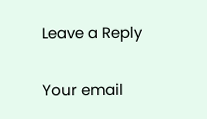Leave a Reply

Your email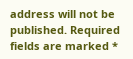address will not be published. Required fields are marked *